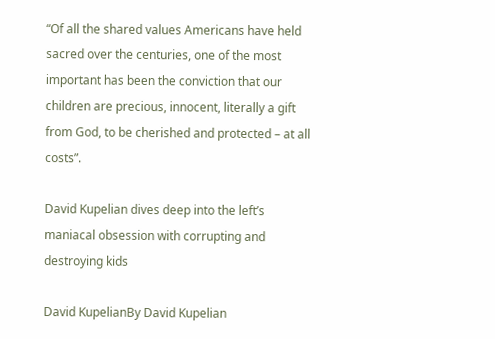“Of all the shared values Americans have held sacred over the centuries, one of the most important has been the conviction that our children are precious, innocent, literally a gift from God, to be cherished and protected – at all costs”.

David Kupelian dives deep into the left’s maniacal obsession with corrupting and destroying kids

David KupelianBy David Kupelian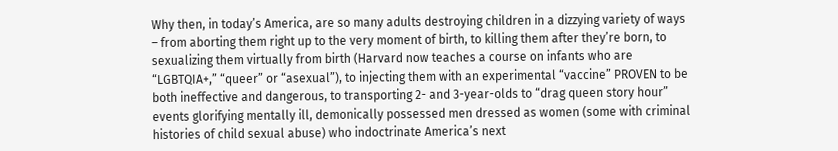Why then, in today’s America, are so many adults destroying children in a dizzying variety of ways – from aborting them right up to the very moment of birth, to killing them after they’re born, to sexualizing them virtually from birth (Harvard now teaches a course on infants who are “LGBTQIA+,” “queer” or “asexual”), to injecting them with an experimental “vaccine” PROVEN to be both ineffective and dangerous, to transporting 2- and 3-year-olds to “drag queen story hour” events glorifying mentally ill, demonically possessed men dressed as women (some with criminal histories of child sexual abuse) who indoctrinate America’s next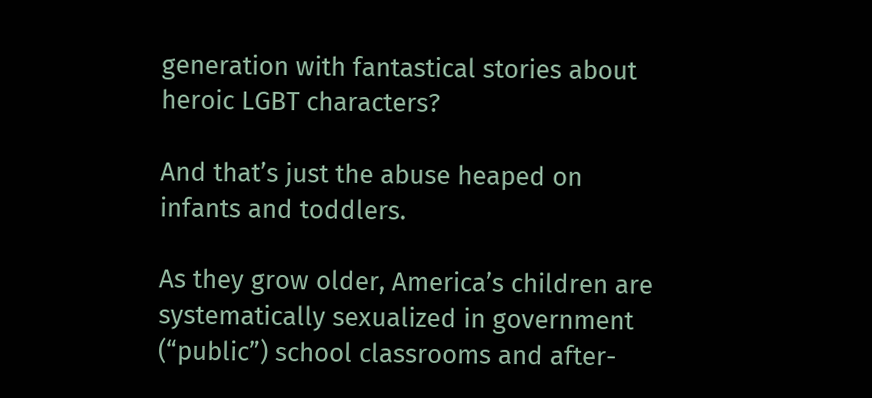generation with fantastical stories about heroic LGBT characters?

And that’s just the abuse heaped on infants and toddlers.

As they grow older, America’s children are systematically sexualized in government (“public”) school classrooms and after-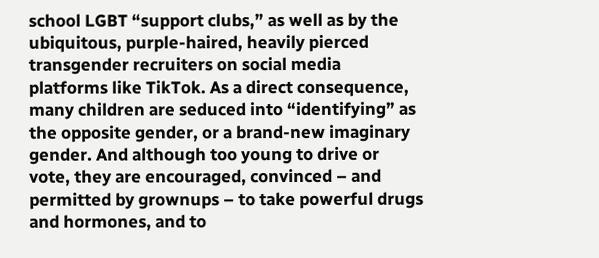school LGBT “support clubs,” as well as by the ubiquitous, purple-haired, heavily pierced transgender recruiters on social media platforms like TikTok. As a direct consequence, many children are seduced into “identifying” as the opposite gender, or a brand-new imaginary gender. And although too young to drive or vote, they are encouraged, convinced – and permitted by grownups – to take powerful drugs and hormones, and to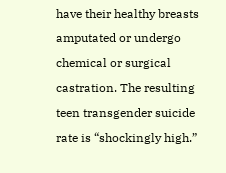have their healthy breasts amputated or undergo chemical or surgical castration. The resulting teen transgender suicide rate is “shockingly high.”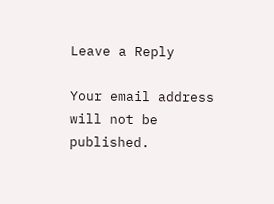Leave a Reply

Your email address will not be published.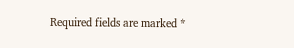Required fields are marked *